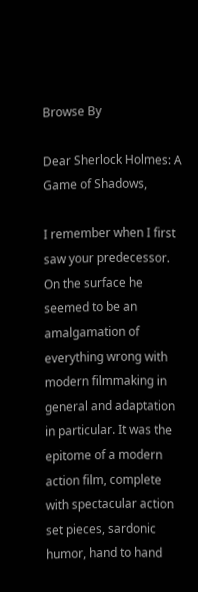Browse By

Dear Sherlock Holmes: A Game of Shadows,

I remember when I first saw your predecessor. On the surface he seemed to be an amalgamation of everything wrong with modern filmmaking in general and adaptation in particular. It was the epitome of a modern action film, complete with spectacular action set pieces, sardonic humor, hand to hand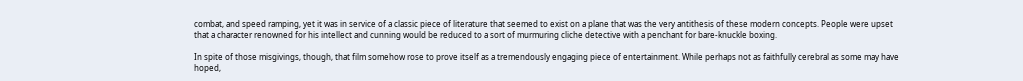combat, and speed ramping, yet it was in service of a classic piece of literature that seemed to exist on a plane that was the very antithesis of these modern concepts. People were upset that a character renowned for his intellect and cunning would be reduced to a sort of murmuring cliche detective with a penchant for bare-knuckle boxing.

In spite of those misgivings, though, that film somehow rose to prove itself as a tremendously engaging piece of entertainment. While perhaps not as faithfully cerebral as some may have hoped,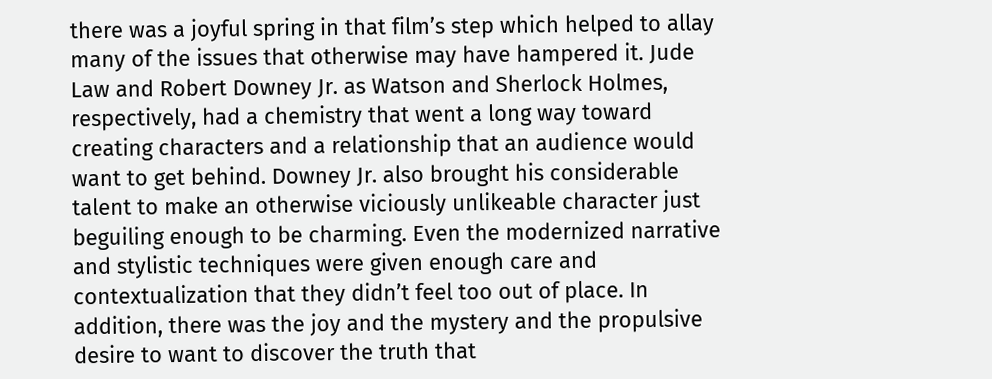there was a joyful spring in that film’s step which helped to allay many of the issues that otherwise may have hampered it. Jude Law and Robert Downey Jr. as Watson and Sherlock Holmes, respectively, had a chemistry that went a long way toward creating characters and a relationship that an audience would want to get behind. Downey Jr. also brought his considerable talent to make an otherwise viciously unlikeable character just beguiling enough to be charming. Even the modernized narrative and stylistic techniques were given enough care and contextualization that they didn’t feel too out of place. In addition, there was the joy and the mystery and the propulsive desire to want to discover the truth that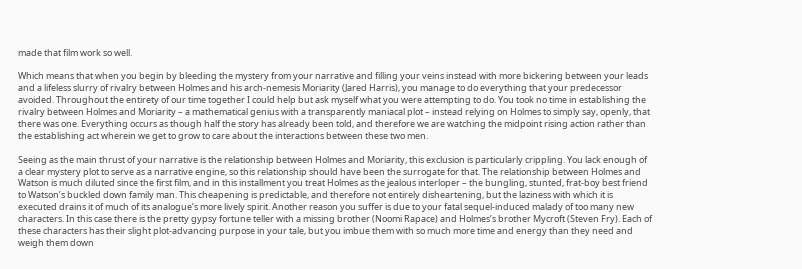made that film work so well.

Which means that when you begin by bleeding the mystery from your narrative and filling your veins instead with more bickering between your leads and a lifeless slurry of rivalry between Holmes and his arch-nemesis Moriarity (Jared Harris), you manage to do everything that your predecessor avoided. Throughout the entirety of our time together I could help but ask myself what you were attempting to do. You took no time in establishing the rivalry between Holmes and Moriarity – a mathematical genius with a transparently maniacal plot – instead relying on Holmes to simply say, openly, that there was one. Everything occurs as though half the story has already been told, and therefore we are watching the midpoint rising action rather than the establishing act wherein we get to grow to care about the interactions between these two men.

Seeing as the main thrust of your narrative is the relationship between Holmes and Moriarity, this exclusion is particularly crippling. You lack enough of a clear mystery plot to serve as a narrative engine, so this relationship should have been the surrogate for that. The relationship between Holmes and Watson is much diluted since the first film, and in this installment you treat Holmes as the jealous interloper – the bungling, stunted, frat-boy best friend to Watson’s buckled down family man. This cheapening is predictable, and therefore not entirely disheartening, but the laziness with which it is executed drains it of much of its analogue’s more lively spirit. Another reason you suffer is due to your fatal sequel-induced malady of too many new characters. In this case there is the pretty gypsy fortune teller with a missing brother (Noomi Rapace) and Holmes’s brother Mycroft (Steven Fry). Each of these characters has their slight plot-advancing purpose in your tale, but you imbue them with so much more time and energy than they need and weigh them down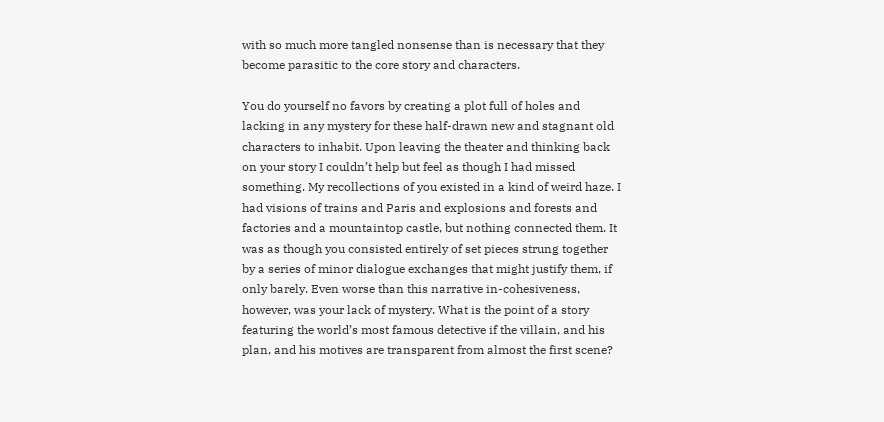with so much more tangled nonsense than is necessary that they become parasitic to the core story and characters.

You do yourself no favors by creating a plot full of holes and lacking in any mystery for these half-drawn new and stagnant old characters to inhabit. Upon leaving the theater and thinking back on your story I couldn’t help but feel as though I had missed something. My recollections of you existed in a kind of weird haze. I had visions of trains and Paris and explosions and forests and factories and a mountaintop castle, but nothing connected them. It was as though you consisted entirely of set pieces strung together by a series of minor dialogue exchanges that might justify them, if only barely. Even worse than this narrative in-cohesiveness, however, was your lack of mystery. What is the point of a story featuring the world’s most famous detective if the villain, and his plan, and his motives are transparent from almost the first scene?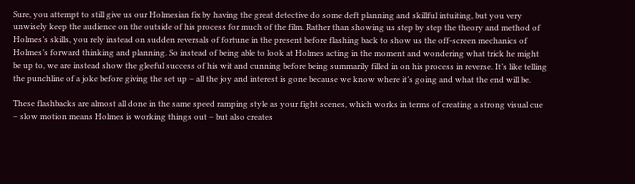Sure, you attempt to still give us our Holmesian fix by having the great detective do some deft planning and skillful intuiting, but you very unwisely keep the audience on the outside of his process for much of the film. Rather than showing us step by step the theory and method of Holmes’s skills, you rely instead on sudden reversals of fortune in the present before flashing back to show us the off-screen mechanics of Holmes’s forward thinking and planning. So instead of being able to look at Holmes acting in the moment and wondering what trick he might be up to, we are instead show the gleeful success of his wit and cunning before being summarily filled in on his process in reverse. It’s like telling the punchline of a joke before giving the set up – all the joy and interest is gone because we know where it’s going and what the end will be.

These flashbacks are almost all done in the same speed ramping style as your fight scenes, which works in terms of creating a strong visual cue – slow motion means Holmes is working things out – but also creates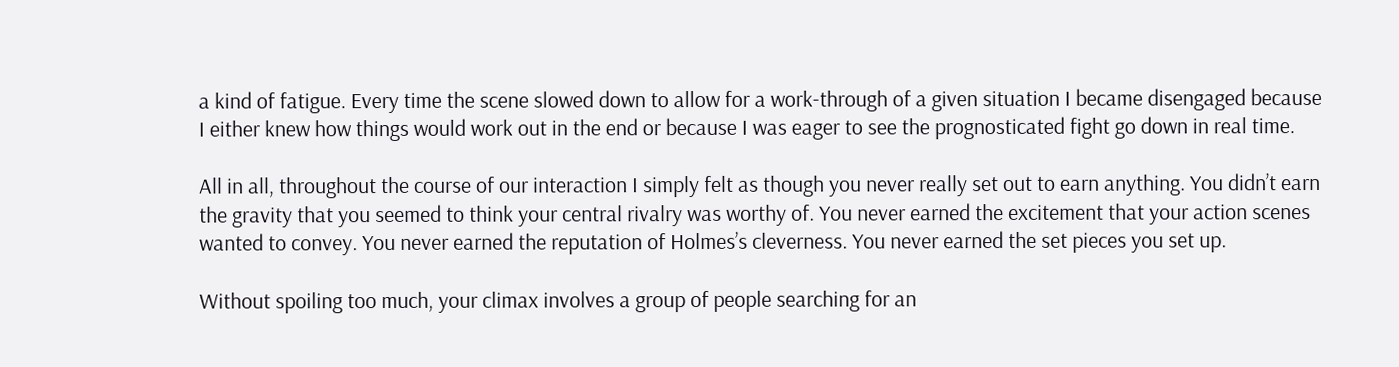a kind of fatigue. Every time the scene slowed down to allow for a work-through of a given situation I became disengaged because I either knew how things would work out in the end or because I was eager to see the prognosticated fight go down in real time.

All in all, throughout the course of our interaction I simply felt as though you never really set out to earn anything. You didn’t earn the gravity that you seemed to think your central rivalry was worthy of. You never earned the excitement that your action scenes wanted to convey. You never earned the reputation of Holmes’s cleverness. You never earned the set pieces you set up.

Without spoiling too much, your climax involves a group of people searching for an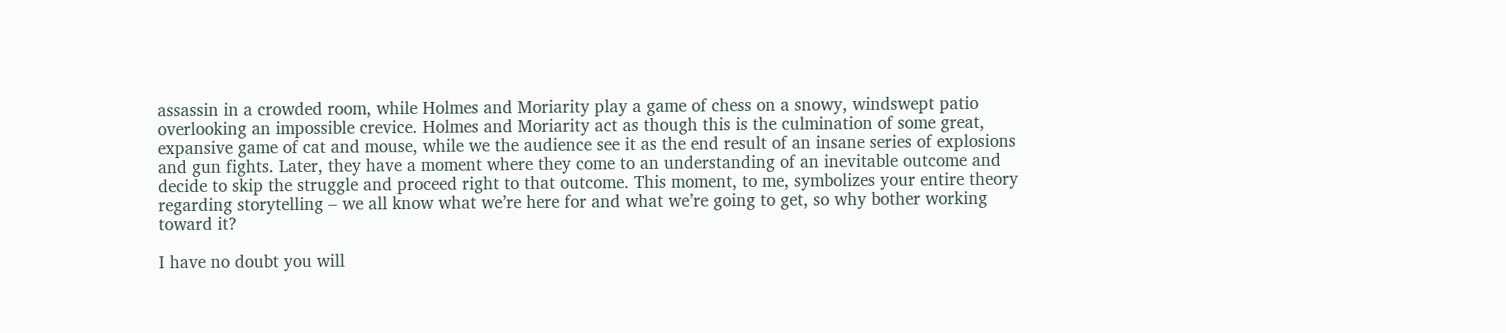assassin in a crowded room, while Holmes and Moriarity play a game of chess on a snowy, windswept patio overlooking an impossible crevice. Holmes and Moriarity act as though this is the culmination of some great, expansive game of cat and mouse, while we the audience see it as the end result of an insane series of explosions and gun fights. Later, they have a moment where they come to an understanding of an inevitable outcome and decide to skip the struggle and proceed right to that outcome. This moment, to me, symbolizes your entire theory regarding storytelling – we all know what we’re here for and what we’re going to get, so why bother working toward it?

I have no doubt you will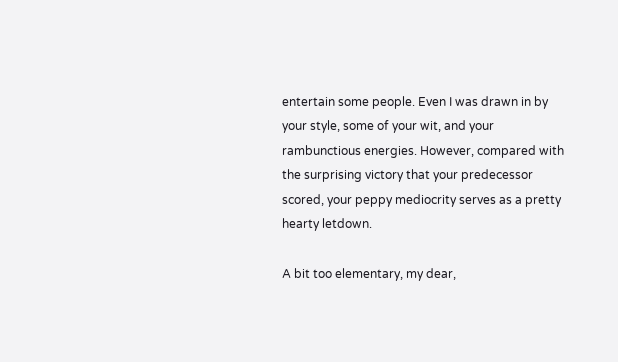entertain some people. Even I was drawn in by your style, some of your wit, and your rambunctious energies. However, compared with the surprising victory that your predecessor scored, your peppy mediocrity serves as a pretty hearty letdown.

A bit too elementary, my dear,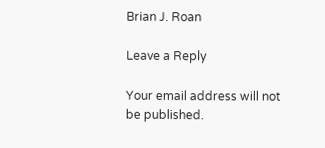Brian J. Roan

Leave a Reply

Your email address will not be published.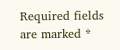Required fields are marked *